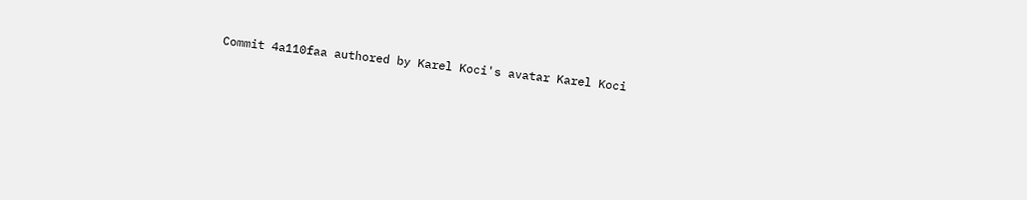Commit 4a110faa authored by Karel Koci's avatar Karel Koci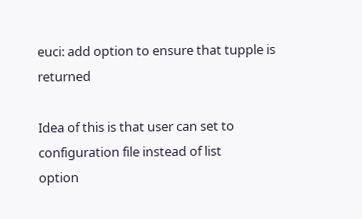euci: add option to ensure that tupple is returned

Idea of this is that user can set to configuration file instead of list
option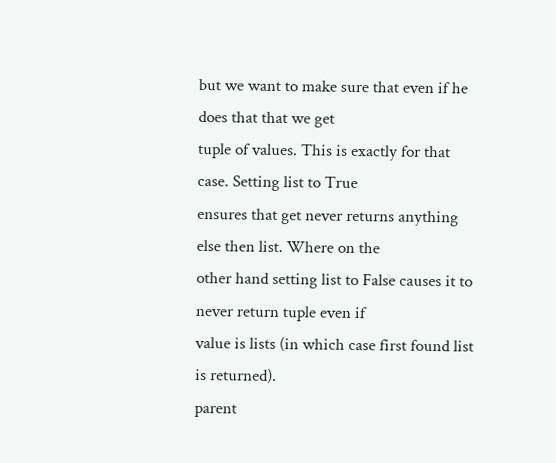but we want to make sure that even if he does that that we get
tuple of values. This is exactly for that case. Setting list to True
ensures that get never returns anything else then list. Where on the
other hand setting list to False causes it to never return tuple even if
value is lists (in which case first found list is returned).
parent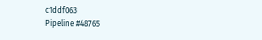c1ddf063
Pipeline #48765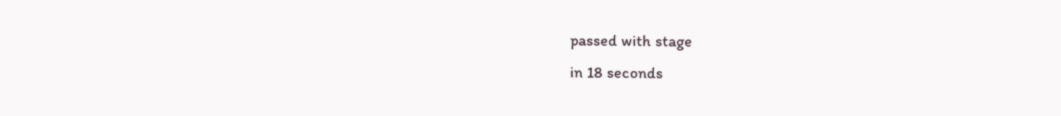passed with stage
in 18 seconds